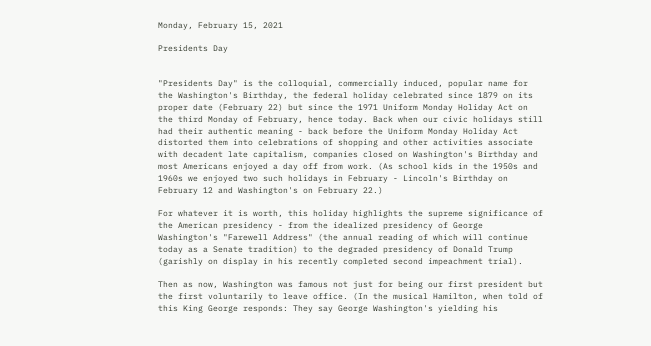Monday, February 15, 2021

Presidents Day


"Presidents Day" is the colloquial, commercially induced, popular name for the Washington's Birthday, the federal holiday celebrated since 1879 on its proper date (February 22) but since the 1971 Uniform Monday Holiday Act on the third Monday of February, hence today. Back when our civic holidays still had their authentic meaning - back before the Uniform Monday Holiday Act distorted them into celebrations of shopping and other activities associate with decadent late capitalism, companies closed on Washington's Birthday and most Americans enjoyed a day off from work. (As school kids in the 1950s and 1960s we enjoyed two such holidays in February - Lincoln's Birthday on February 12 and Washington's on February 22.)

For whatever it is worth, this holiday highlights the supreme significance of the American presidency - from the idealized presidency of George Washington's "Farewell Address" (the annual reading of which will continue today as a Senate tradition) to the degraded presidency of Donald Trump (garishly on display in his recently completed second impeachment trial).

Then as now, Washington was famous not just for being our first president but the first voluntarily to leave office. (In the musical Hamilton, when told of this King George responds: They say George Washington's yielding his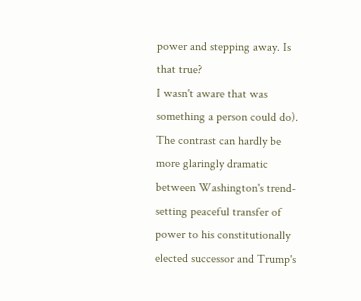power and stepping away. Is that true?
I wasn't aware that was something a person could do). The contrast can hardly be more glaringly dramatic between Washington's trend-setting peaceful transfer of power to his constitutionally elected successor and Trump's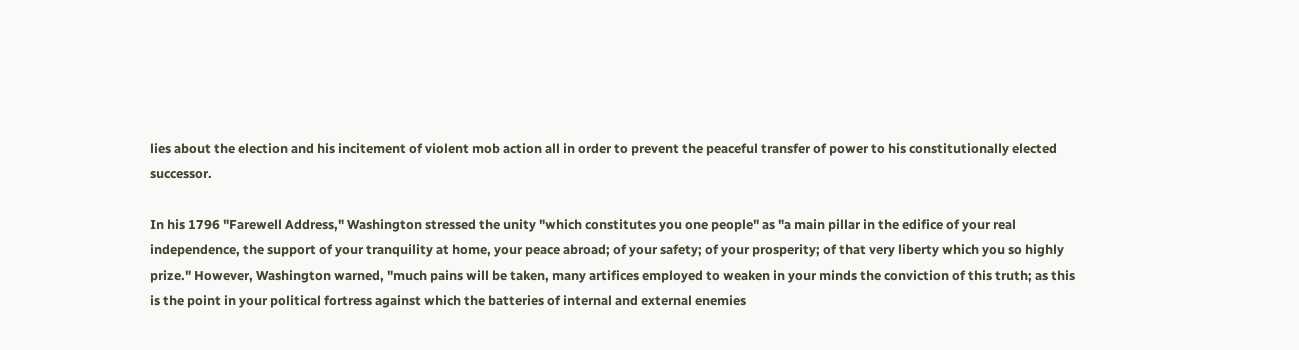lies about the election and his incitement of violent mob action all in order to prevent the peaceful transfer of power to his constitutionally elected successor.

In his 1796 "Farewell Address," Washington stressed the unity "which constitutes you one people" as "a main pillar in the edifice of your real independence, the support of your tranquility at home, your peace abroad; of your safety; of your prosperity; of that very liberty which you so highly prize." However, Washington warned, "much pains will be taken, many artifices employed to weaken in your minds the conviction of this truth; as this is the point in your political fortress against which the batteries of internal and external enemies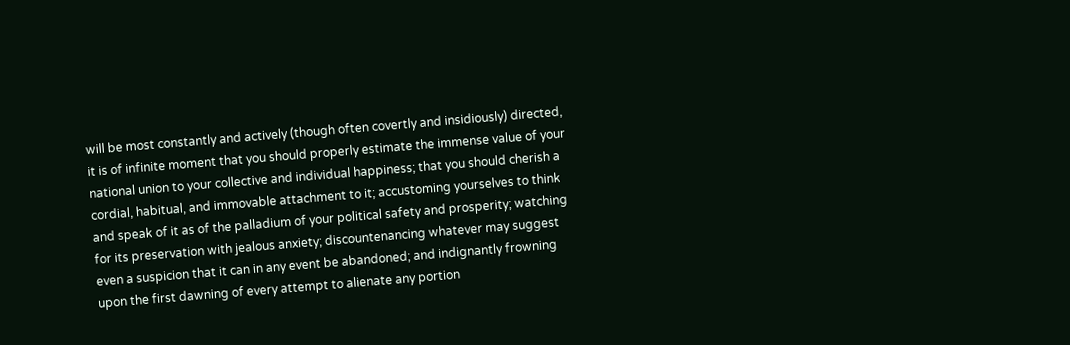will be most constantly and actively (though often covertly and insidiously) directed, it is of infinite moment that you should properly estimate the immense value of your national union to your collective and individual happiness; that you should cherish a cordial, habitual, and immovable attachment to it; accustoming yourselves to think and speak of it as of the palladium of your political safety and prosperity; watching for its preservation with jealous anxiety; discountenancing whatever may suggest even a suspicion that it can in any event be abandoned; and indignantly frowning upon the first dawning of every attempt to alienate any portion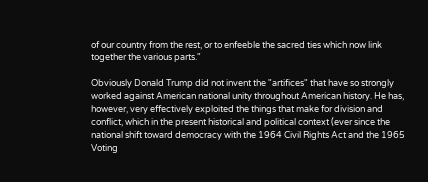of our country from the rest, or to enfeeble the sacred ties which now link together the various parts."

Obviously Donald Trump did not invent the "artifices" that have so strongly worked against American national unity throughout American history. He has, however, very effectively exploited the things that make for division and conflict, which in the present historical and political context (ever since the national shift toward democracy with the 1964 Civil Rights Act and the 1965 Voting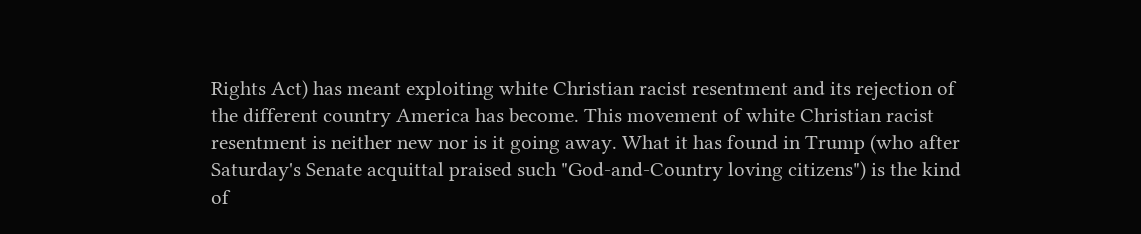Rights Act) has meant exploiting white Christian racist resentment and its rejection of the different country America has become. This movement of white Christian racist resentment is neither new nor is it going away. What it has found in Trump (who after Saturday's Senate acquittal praised such "God-and-Country loving citizens") is the kind of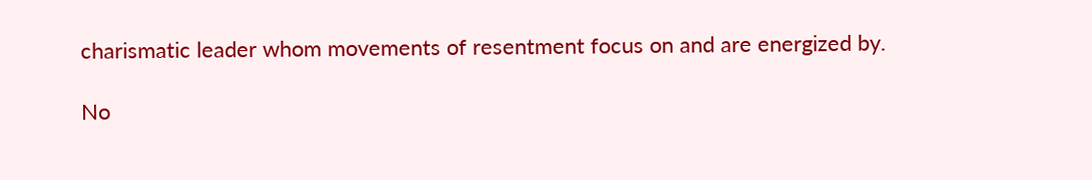charismatic leader whom movements of resentment focus on and are energized by.

No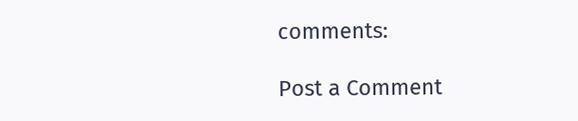comments:

Post a Comment